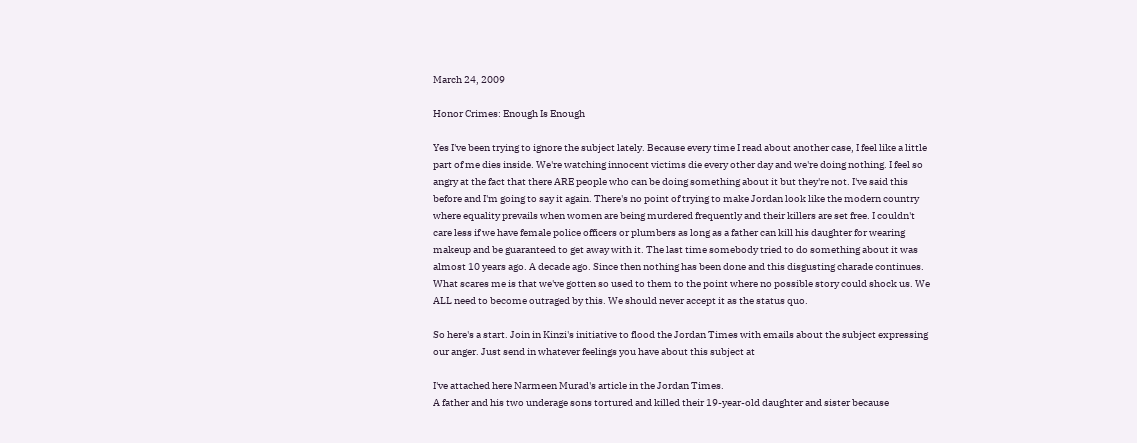March 24, 2009

Honor Crimes: Enough Is Enough

Yes I've been trying to ignore the subject lately. Because every time I read about another case, I feel like a little part of me dies inside. We're watching innocent victims die every other day and we're doing nothing. I feel so angry at the fact that there ARE people who can be doing something about it but they're not. I've said this before and I'm going to say it again. There's no point of trying to make Jordan look like the modern country where equality prevails when women are being murdered frequently and their killers are set free. I couldn't care less if we have female police officers or plumbers as long as a father can kill his daughter for wearing makeup and be guaranteed to get away with it. The last time somebody tried to do something about it was almost 10 years ago. A decade ago. Since then nothing has been done and this disgusting charade continues. What scares me is that we've gotten so used to them to the point where no possible story could shock us. We ALL need to become outraged by this. We should never accept it as the status quo.

So here's a start. Join in Kinzi's initiative to flood the Jordan Times with emails about the subject expressing our anger. Just send in whatever feelings you have about this subject at

I've attached here Narmeen Murad's article in the Jordan Times.
A father and his two underage sons tortured and killed their 19-year-old daughter and sister because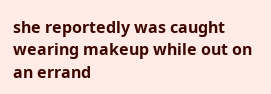she reportedly was caught wearing makeup while out on an errand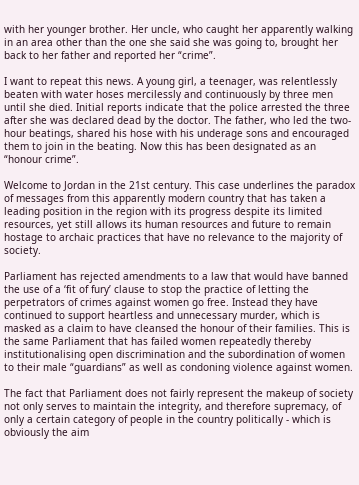with her younger brother. Her uncle, who caught her apparently walking in an area other than the one she said she was going to, brought her back to her father and reported her “crime”.

I want to repeat this news. A young girl, a teenager, was relentlessly beaten with water hoses mercilessly and continuously by three men until she died. Initial reports indicate that the police arrested the three after she was declared dead by the doctor. The father, who led the two-hour beatings, shared his hose with his underage sons and encouraged them to join in the beating. Now this has been designated as an “honour crime”.

Welcome to Jordan in the 21st century. This case underlines the paradox of messages from this apparently modern country that has taken a leading position in the region with its progress despite its limited resources, yet still allows its human resources and future to remain hostage to archaic practices that have no relevance to the majority of society.

Parliament has rejected amendments to a law that would have banned the use of a ‘fit of fury’ clause to stop the practice of letting the perpetrators of crimes against women go free. Instead they have continued to support heartless and unnecessary murder, which is masked as a claim to have cleansed the honour of their families. This is the same Parliament that has failed women repeatedly thereby institutionalising open discrimination and the subordination of women to their male “guardians” as well as condoning violence against women.

The fact that Parliament does not fairly represent the makeup of society not only serves to maintain the integrity, and therefore supremacy, of only a certain category of people in the country politically - which is obviously the aim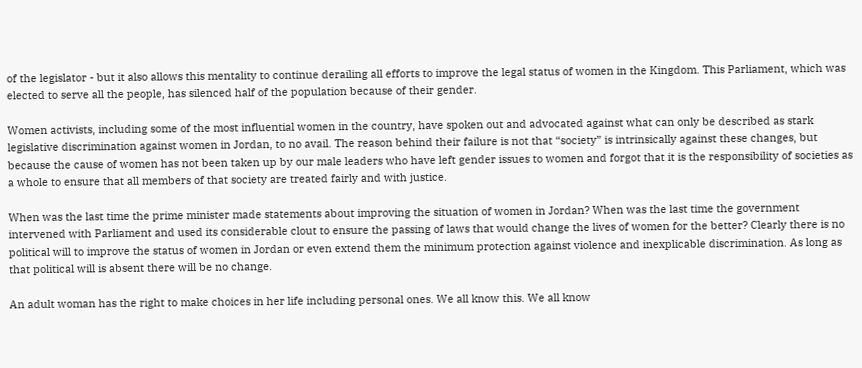of the legislator - but it also allows this mentality to continue derailing all efforts to improve the legal status of women in the Kingdom. This Parliament, which was elected to serve all the people, has silenced half of the population because of their gender.

Women activists, including some of the most influential women in the country, have spoken out and advocated against what can only be described as stark legislative discrimination against women in Jordan, to no avail. The reason behind their failure is not that “society” is intrinsically against these changes, but because the cause of women has not been taken up by our male leaders who have left gender issues to women and forgot that it is the responsibility of societies as a whole to ensure that all members of that society are treated fairly and with justice.

When was the last time the prime minister made statements about improving the situation of women in Jordan? When was the last time the government intervened with Parliament and used its considerable clout to ensure the passing of laws that would change the lives of women for the better? Clearly there is no political will to improve the status of women in Jordan or even extend them the minimum protection against violence and inexplicable discrimination. As long as that political will is absent there will be no change.

An adult woman has the right to make choices in her life including personal ones. We all know this. We all know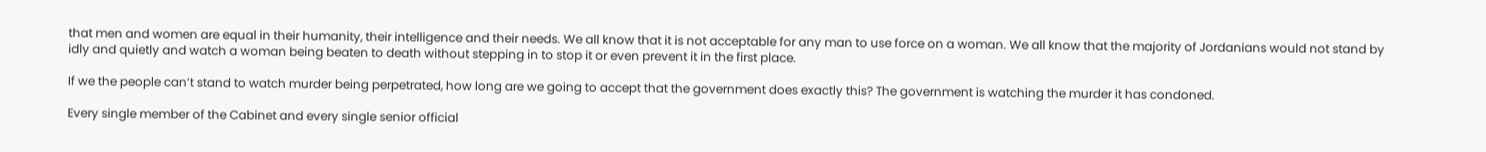that men and women are equal in their humanity, their intelligence and their needs. We all know that it is not acceptable for any man to use force on a woman. We all know that the majority of Jordanians would not stand by idly and quietly and watch a woman being beaten to death without stepping in to stop it or even prevent it in the first place.

If we the people can’t stand to watch murder being perpetrated, how long are we going to accept that the government does exactly this? The government is watching the murder it has condoned.

Every single member of the Cabinet and every single senior official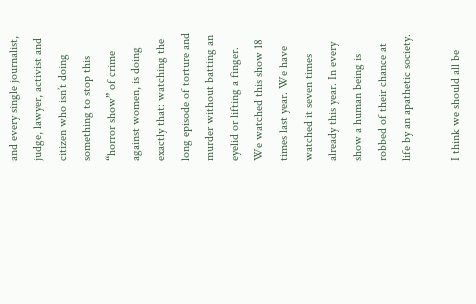and every single journalist, judge, lawyer, activist and citizen who isn’t doing something to stop this “horror show” of crime against women, is doing exactly that: watching the long episode of torture and murder without batting an eyelid or lifting a finger. We watched this show 18 times last year. We have watched it seven times already this year. In every show a human being is robbed of their chance at life by an apathetic society.

I think we should all be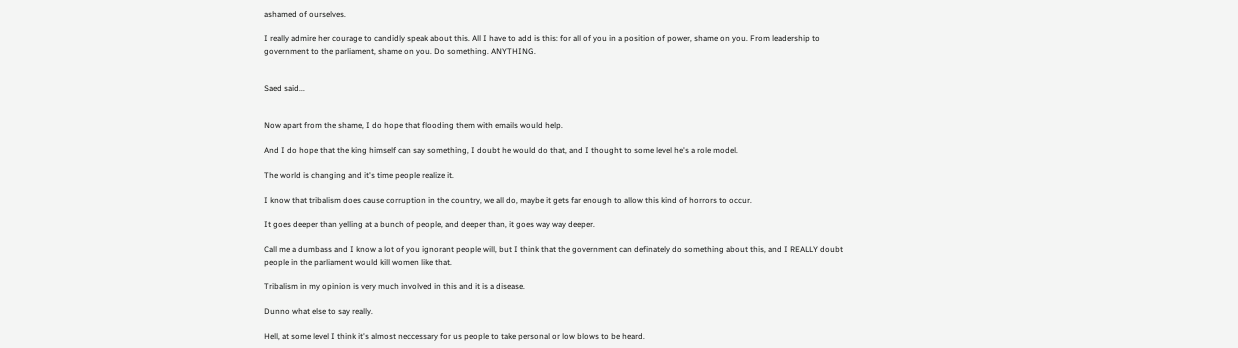ashamed of ourselves.

I really admire her courage to candidly speak about this. All I have to add is this: for all of you in a position of power, shame on you. From leadership to government to the parliament, shame on you. Do something. ANYTHING.


Saed said...


Now apart from the shame, I do hope that flooding them with emails would help.

And I do hope that the king himself can say something, I doubt he would do that, and I thought to some level he's a role model.

The world is changing and it's time people realize it.

I know that tribalism does cause corruption in the country, we all do, maybe it gets far enough to allow this kind of horrors to occur.

It goes deeper than yelling at a bunch of people, and deeper than, it goes way way deeper.

Call me a dumbass and I know a lot of you ignorant people will, but I think that the government can definately do something about this, and I REALLY doubt people in the parliament would kill women like that.

Tribalism in my opinion is very much involved in this and it is a disease.

Dunno what else to say really.

Hell, at some level I think it's almost neccessary for us people to take personal or low blows to be heard.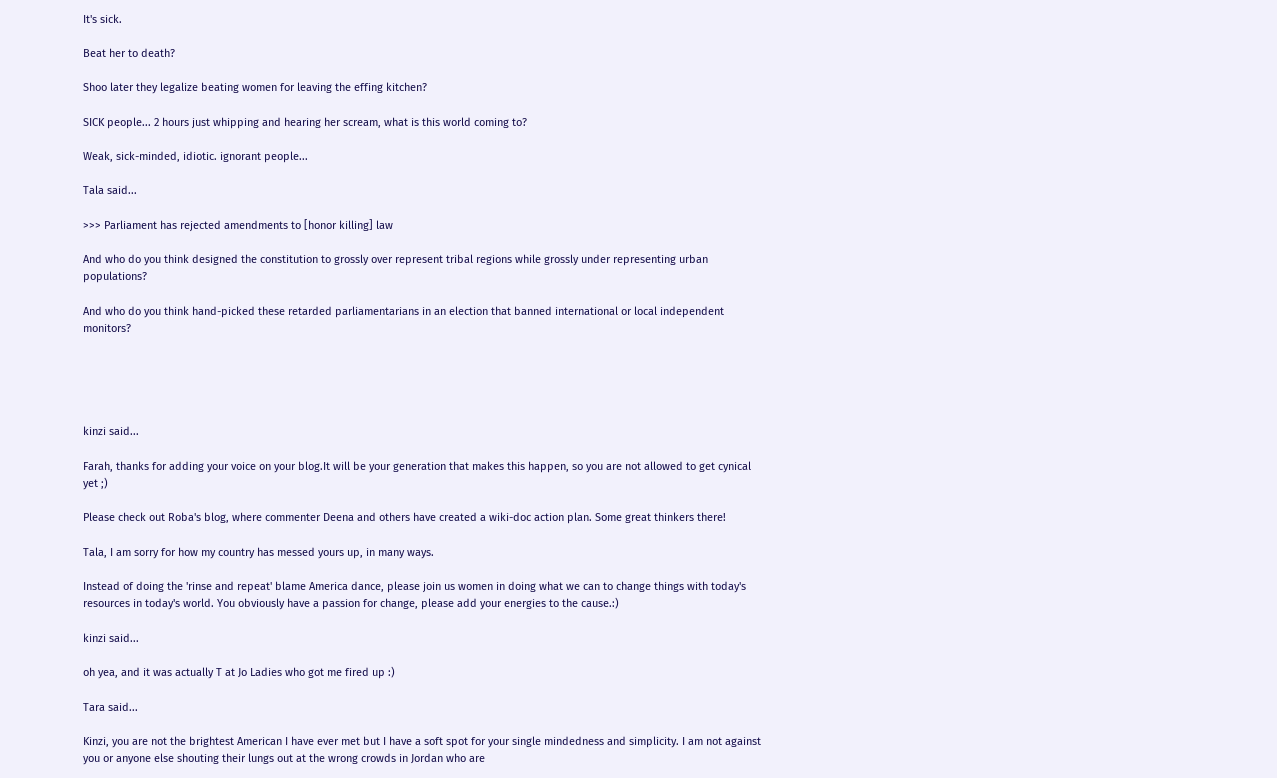It's sick.

Beat her to death?

Shoo later they legalize beating women for leaving the effing kitchen?

SICK people... 2 hours just whipping and hearing her scream, what is this world coming to?

Weak, sick-minded, idiotic. ignorant people...

Tala said...

>>> Parliament has rejected amendments to [honor killing] law

And who do you think designed the constitution to grossly over represent tribal regions while grossly under representing urban populations?

And who do you think hand-picked these retarded parliamentarians in an election that banned international or local independent monitors?





kinzi said...

Farah, thanks for adding your voice on your blog.It will be your generation that makes this happen, so you are not allowed to get cynical yet ;)

Please check out Roba's blog, where commenter Deena and others have created a wiki-doc action plan. Some great thinkers there!

Tala, I am sorry for how my country has messed yours up, in many ways.

Instead of doing the 'rinse and repeat' blame America dance, please join us women in doing what we can to change things with today's resources in today's world. You obviously have a passion for change, please add your energies to the cause.:)

kinzi said...

oh yea, and it was actually T at Jo Ladies who got me fired up :)

Tara said...

Kinzi, you are not the brightest American I have ever met but I have a soft spot for your single mindedness and simplicity. I am not against you or anyone else shouting their lungs out at the wrong crowds in Jordan who are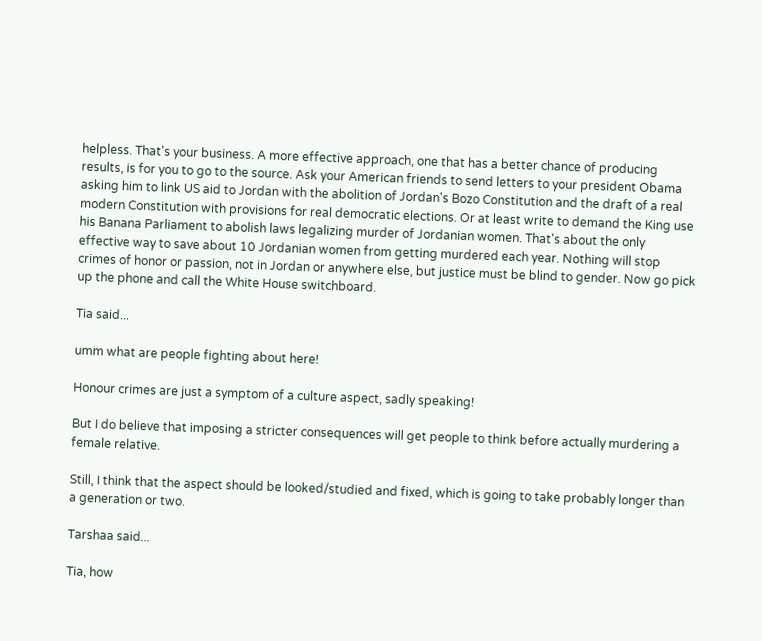helpless. That's your business. A more effective approach, one that has a better chance of producing results, is for you to go to the source. Ask your American friends to send letters to your president Obama asking him to link US aid to Jordan with the abolition of Jordan's Bozo Constitution and the draft of a real modern Constitution with provisions for real democratic elections. Or at least write to demand the King use his Banana Parliament to abolish laws legalizing murder of Jordanian women. That's about the only effective way to save about 10 Jordanian women from getting murdered each year. Nothing will stop crimes of honor or passion, not in Jordan or anywhere else, but justice must be blind to gender. Now go pick up the phone and call the White House switchboard.

Tia said...

umm what are people fighting about here!

Honour crimes are just a symptom of a culture aspect, sadly speaking!

But I do believe that imposing a stricter consequences will get people to think before actually murdering a female relative.

Still, I think that the aspect should be looked/studied and fixed, which is going to take probably longer than a generation or two.

Tarshaa said...

Tia, how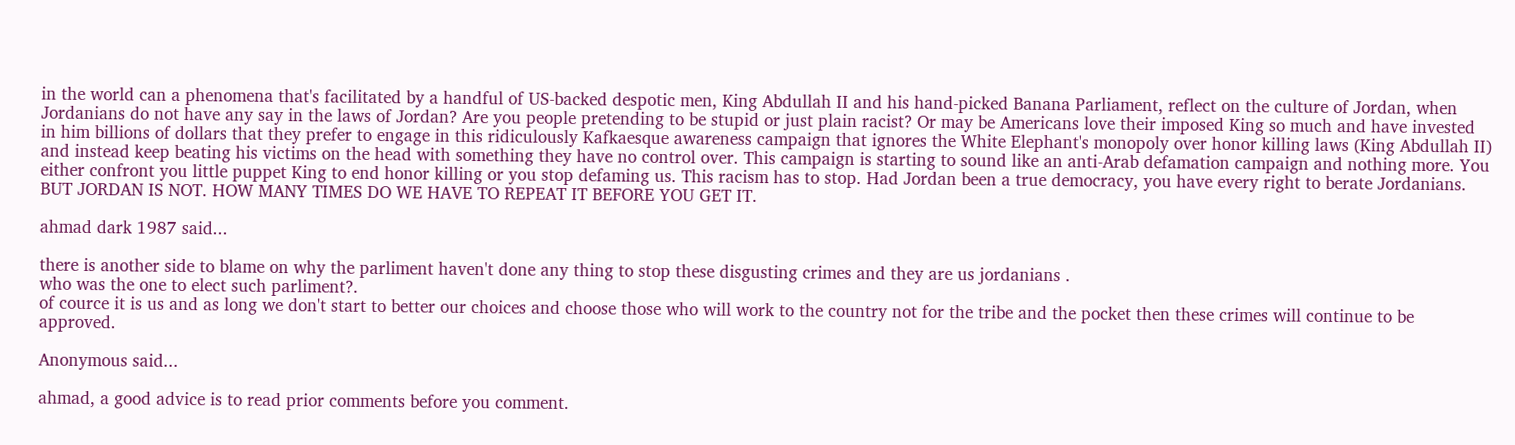in the world can a phenomena that's facilitated by a handful of US-backed despotic men, King Abdullah II and his hand-picked Banana Parliament, reflect on the culture of Jordan, when Jordanians do not have any say in the laws of Jordan? Are you people pretending to be stupid or just plain racist? Or may be Americans love their imposed King so much and have invested in him billions of dollars that they prefer to engage in this ridiculously Kafkaesque awareness campaign that ignores the White Elephant's monopoly over honor killing laws (King Abdullah II) and instead keep beating his victims on the head with something they have no control over. This campaign is starting to sound like an anti-Arab defamation campaign and nothing more. You either confront you little puppet King to end honor killing or you stop defaming us. This racism has to stop. Had Jordan been a true democracy, you have every right to berate Jordanians. BUT JORDAN IS NOT. HOW MANY TIMES DO WE HAVE TO REPEAT IT BEFORE YOU GET IT.

ahmad dark 1987 said...

there is another side to blame on why the parliment haven't done any thing to stop these disgusting crimes and they are us jordanians .
who was the one to elect such parliment?.
of cource it is us and as long we don't start to better our choices and choose those who will work to the country not for the tribe and the pocket then these crimes will continue to be approved.

Anonymous said...

ahmad, a good advice is to read prior comments before you comment.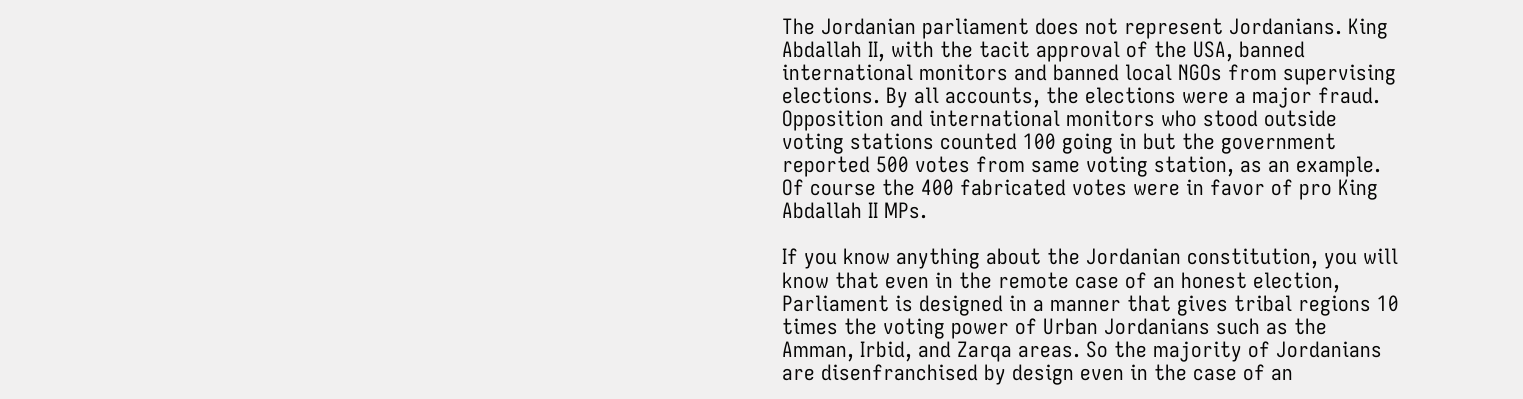The Jordanian parliament does not represent Jordanians. King Abdallah II, with the tacit approval of the USA, banned international monitors and banned local NGOs from supervising elections. By all accounts, the elections were a major fraud. Opposition and international monitors who stood outside voting stations counted 100 going in but the government reported 500 votes from same voting station, as an example. Of course the 400 fabricated votes were in favor of pro King Abdallah II MPs.

If you know anything about the Jordanian constitution, you will know that even in the remote case of an honest election, Parliament is designed in a manner that gives tribal regions 10 times the voting power of Urban Jordanians such as the Amman, Irbid, and Zarqa areas. So the majority of Jordanians are disenfranchised by design even in the case of an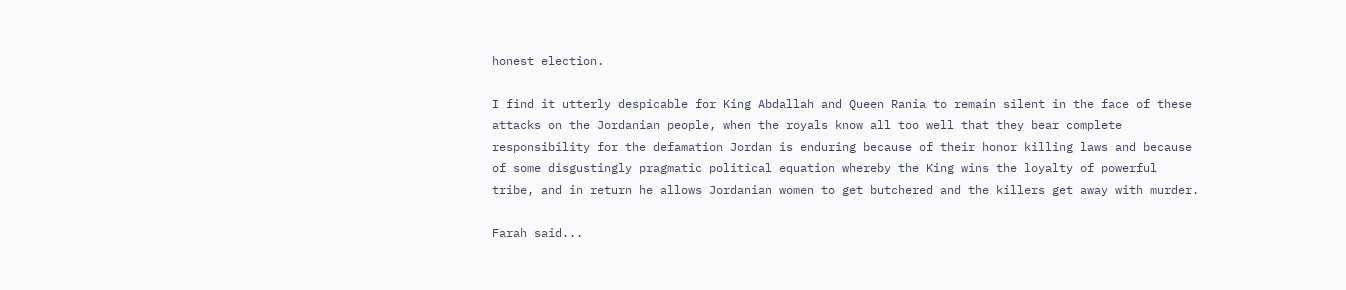honest election.

I find it utterly despicable for King Abdallah and Queen Rania to remain silent in the face of these attacks on the Jordanian people, when the royals know all too well that they bear complete responsibility for the defamation Jordan is enduring because of their honor killing laws and because of some disgustingly pragmatic political equation whereby the King wins the loyalty of powerful tribe, and in return he allows Jordanian women to get butchered and the killers get away with murder.

Farah said...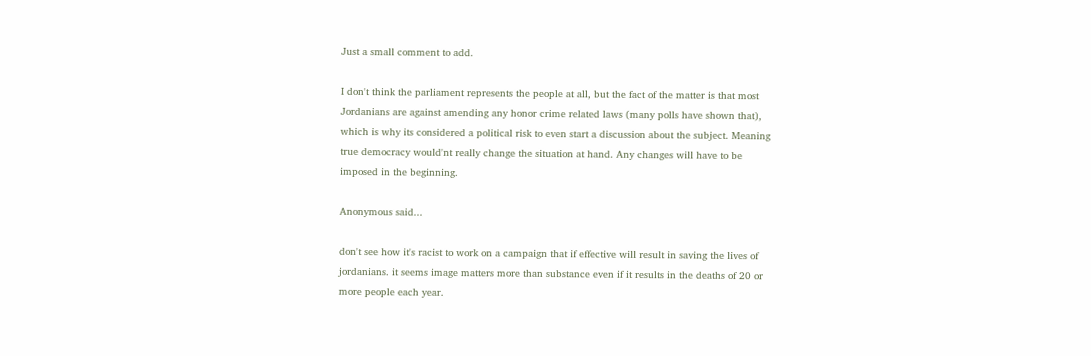Just a small comment to add.

I don't think the parliament represents the people at all, but the fact of the matter is that most Jordanians are against amending any honor crime related laws (many polls have shown that), which is why its considered a political risk to even start a discussion about the subject. Meaning true democracy would'nt really change the situation at hand. Any changes will have to be imposed in the beginning.

Anonymous said...

don't see how it's racist to work on a campaign that if effective will result in saving the lives of jordanians. it seems image matters more than substance even if it results in the deaths of 20 or more people each year.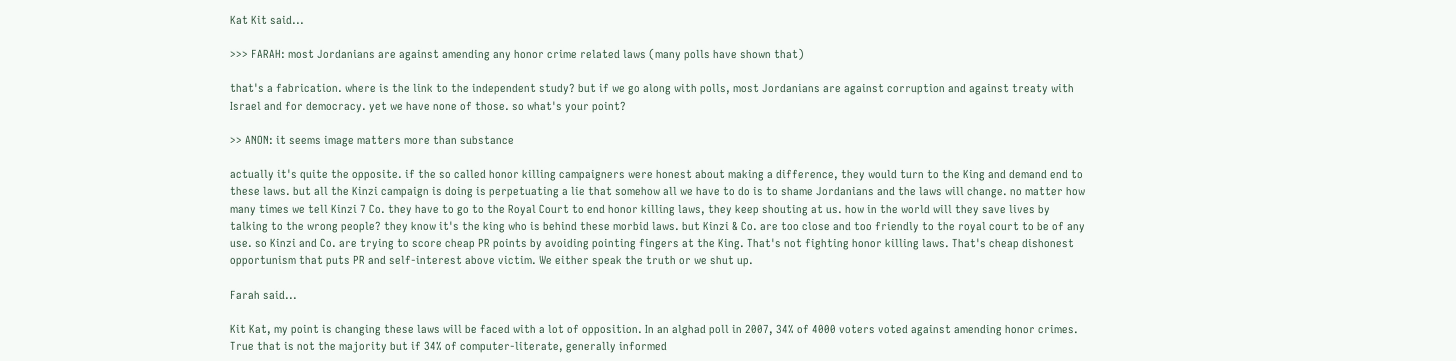Kat Kit said...

>>> FARAH: most Jordanians are against amending any honor crime related laws (many polls have shown that)

that's a fabrication. where is the link to the independent study? but if we go along with polls, most Jordanians are against corruption and against treaty with Israel and for democracy. yet we have none of those. so what's your point?

>> ANON: it seems image matters more than substance

actually it's quite the opposite. if the so called honor killing campaigners were honest about making a difference, they would turn to the King and demand end to these laws. but all the Kinzi campaign is doing is perpetuating a lie that somehow all we have to do is to shame Jordanians and the laws will change. no matter how many times we tell Kinzi 7 Co. they have to go to the Royal Court to end honor killing laws, they keep shouting at us. how in the world will they save lives by talking to the wrong people? they know it's the king who is behind these morbid laws. but Kinzi & Co. are too close and too friendly to the royal court to be of any use. so Kinzi and Co. are trying to score cheap PR points by avoiding pointing fingers at the King. That's not fighting honor killing laws. That's cheap dishonest opportunism that puts PR and self-interest above victim. We either speak the truth or we shut up.

Farah said...

Kit Kat, my point is changing these laws will be faced with a lot of opposition. In an alghad poll in 2007, 34% of 4000 voters voted against amending honor crimes. True that is not the majority but if 34% of computer-literate, generally informed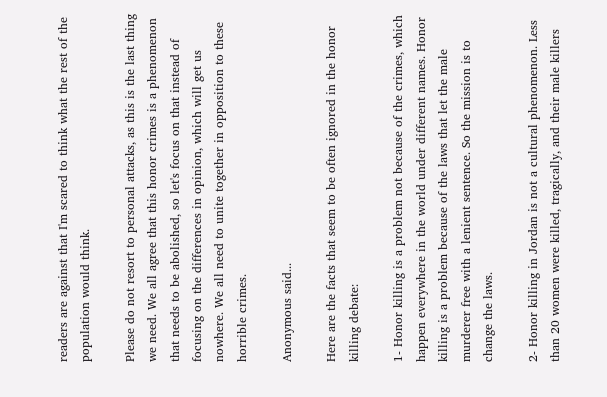readers are against that I'm scared to think what the rest of the population would think.

Please do not resort to personal attacks, as this is the last thing we need. We all agree that this honor crimes is a phenomenon that needs to be abolished, so let's focus on that instead of focusing on the differences in opinion, which will get us nowhere. We all need to unite together in opposition to these horrible crimes.

Anonymous said...

Here are the facts that seem to be often ignored in the honor killing debate:

1- Honor killing is a problem not because of the crimes, which happen everywhere in the world under different names. Honor killing is a problem because of the laws that let the male murderer free with a lenient sentence. So the mission is to change the laws.

2- Honor killing in Jordan is not a cultural phenomenon. Less than 20 women were killed, tragically, and their male killers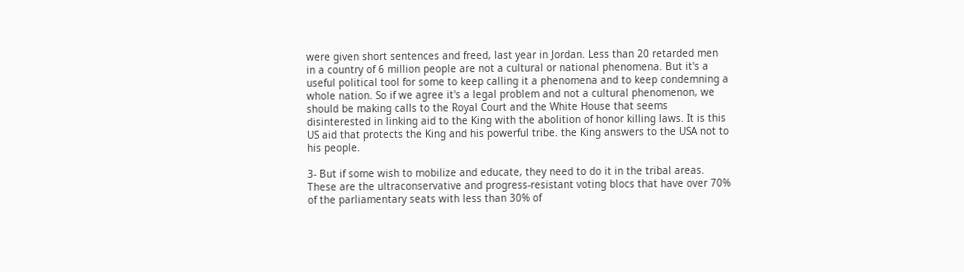were given short sentences and freed, last year in Jordan. Less than 20 retarded men in a country of 6 million people are not a cultural or national phenomena. But it's a useful political tool for some to keep calling it a phenomena and to keep condemning a whole nation. So if we agree it's a legal problem and not a cultural phenomenon, we should be making calls to the Royal Court and the White House that seems disinterested in linking aid to the King with the abolition of honor killing laws. It is this US aid that protects the King and his powerful tribe. the King answers to the USA not to his people.

3- But if some wish to mobilize and educate, they need to do it in the tribal areas. These are the ultraconservative and progress-resistant voting blocs that have over 70% of the parliamentary seats with less than 30% of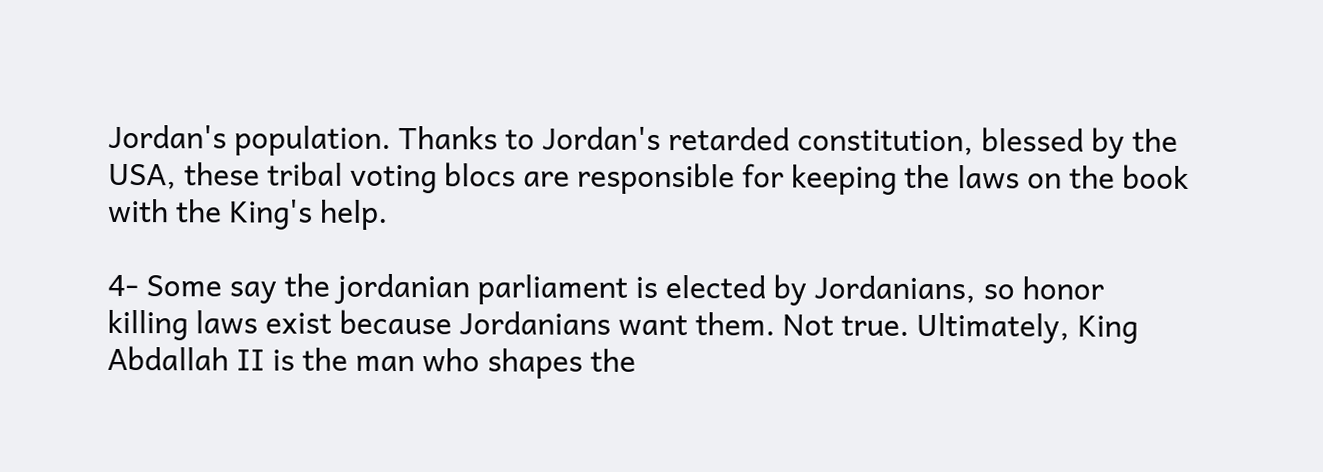Jordan's population. Thanks to Jordan's retarded constitution, blessed by the USA, these tribal voting blocs are responsible for keeping the laws on the book with the King's help.

4- Some say the jordanian parliament is elected by Jordanians, so honor killing laws exist because Jordanians want them. Not true. Ultimately, King Abdallah II is the man who shapes the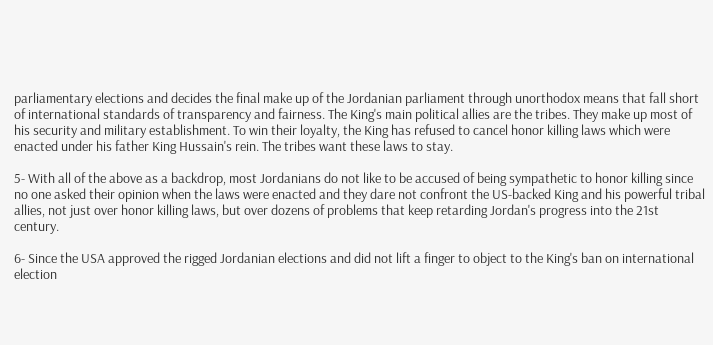parliamentary elections and decides the final make up of the Jordanian parliament through unorthodox means that fall short of international standards of transparency and fairness. The King's main political allies are the tribes. They make up most of his security and military establishment. To win their loyalty, the King has refused to cancel honor killing laws which were enacted under his father King Hussain's rein. The tribes want these laws to stay.

5- With all of the above as a backdrop, most Jordanians do not like to be accused of being sympathetic to honor killing since no one asked their opinion when the laws were enacted and they dare not confront the US-backed King and his powerful tribal allies, not just over honor killing laws, but over dozens of problems that keep retarding Jordan's progress into the 21st century.

6- Since the USA approved the rigged Jordanian elections and did not lift a finger to object to the King's ban on international election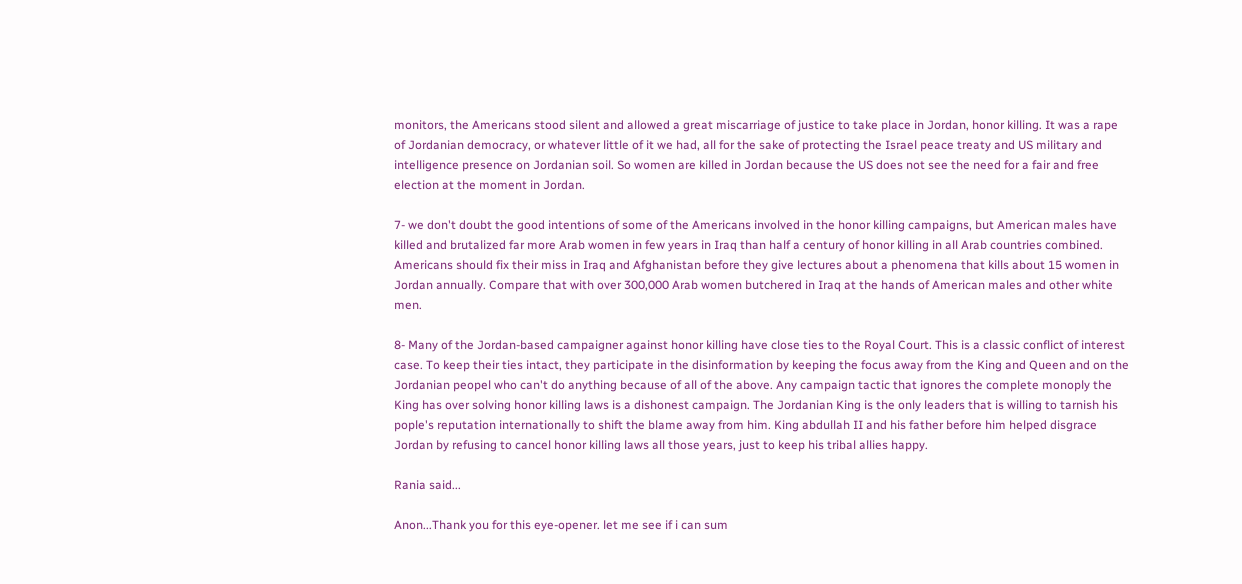monitors, the Americans stood silent and allowed a great miscarriage of justice to take place in Jordan, honor killing. It was a rape of Jordanian democracy, or whatever little of it we had, all for the sake of protecting the Israel peace treaty and US military and intelligence presence on Jordanian soil. So women are killed in Jordan because the US does not see the need for a fair and free election at the moment in Jordan.

7- we don't doubt the good intentions of some of the Americans involved in the honor killing campaigns, but American males have killed and brutalized far more Arab women in few years in Iraq than half a century of honor killing in all Arab countries combined. Americans should fix their miss in Iraq and Afghanistan before they give lectures about a phenomena that kills about 15 women in Jordan annually. Compare that with over 300,000 Arab women butchered in Iraq at the hands of American males and other white men.

8- Many of the Jordan-based campaigner against honor killing have close ties to the Royal Court. This is a classic conflict of interest case. To keep their ties intact, they participate in the disinformation by keeping the focus away from the King and Queen and on the Jordanian peopel who can't do anything because of all of the above. Any campaign tactic that ignores the complete monoply the King has over solving honor killing laws is a dishonest campaign. The Jordanian King is the only leaders that is willing to tarnish his pople's reputation internationally to shift the blame away from him. King abdullah II and his father before him helped disgrace Jordan by refusing to cancel honor killing laws all those years, just to keep his tribal allies happy.

Rania said...

Anon...Thank you for this eye-opener. let me see if i can sum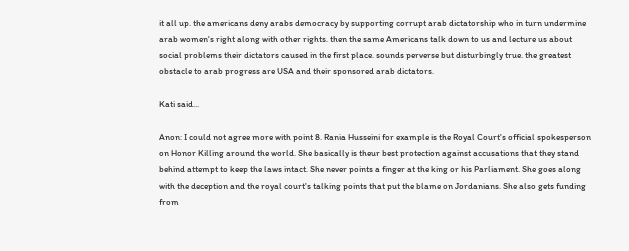it all up. the americans deny arabs democracy by supporting corrupt arab dictatorship who in turn undermine arab women's right along with other rights. then the same Americans talk down to us and lecture us about social problems their dictators caused in the first place. sounds perverse but disturbingly true. the greatest obstacle to arab progress are USA and their sponsored arab dictators.

Kati said...

Anon: I could not agree more with point 8. Rania Husseini for example is the Royal Court's official spokesperson on Honor Killing around the world. She basically is theur best protection against accusations that they stand behind attempt to keep the laws intact. She never points a finger at the king or his Parliament. She goes along with the deception and the royal court's talking points that put the blame on Jordanians. She also gets funding from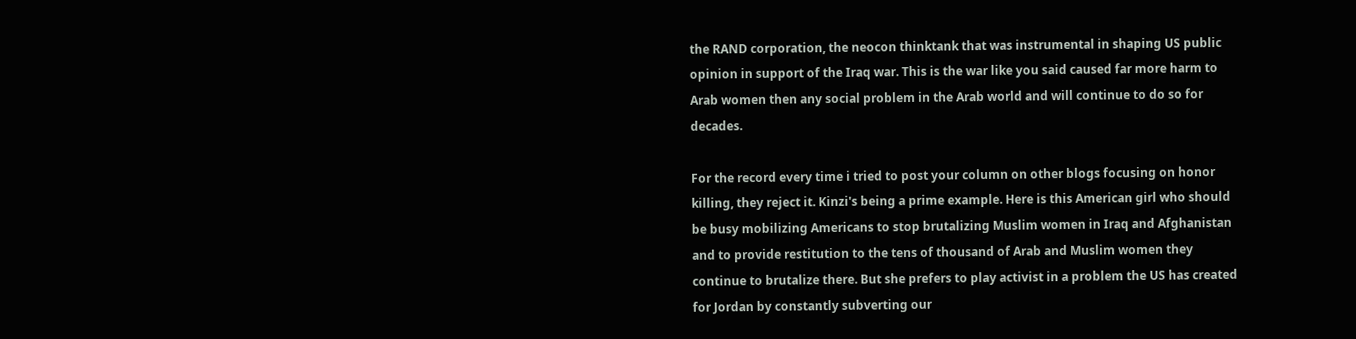the RAND corporation, the neocon thinktank that was instrumental in shaping US public opinion in support of the Iraq war. This is the war like you said caused far more harm to Arab women then any social problem in the Arab world and will continue to do so for decades.

For the record every time i tried to post your column on other blogs focusing on honor killing, they reject it. Kinzi's being a prime example. Here is this American girl who should be busy mobilizing Americans to stop brutalizing Muslim women in Iraq and Afghanistan and to provide restitution to the tens of thousand of Arab and Muslim women they continue to brutalize there. But she prefers to play activist in a problem the US has created for Jordan by constantly subverting our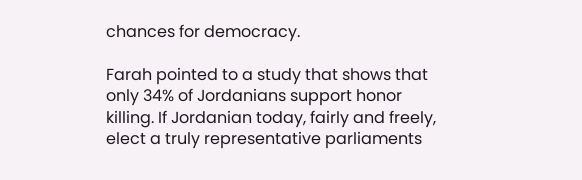chances for democracy.

Farah pointed to a study that shows that only 34% of Jordanians support honor killing. If Jordanian today, fairly and freely, elect a truly representative parliaments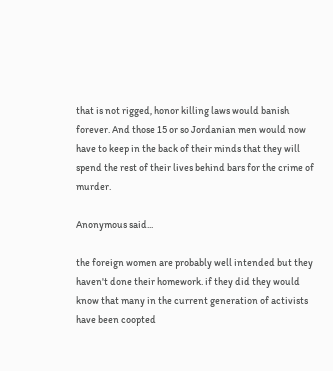that is not rigged, honor killing laws would banish forever. And those 15 or so Jordanian men would now have to keep in the back of their minds that they will spend the rest of their lives behind bars for the crime of murder.

Anonymous said...

the foreign women are probably well intended but they haven't done their homework. if they did they would know that many in the current generation of activists have been coopted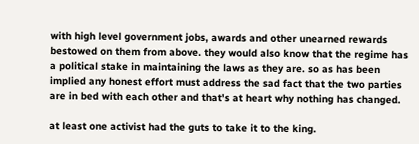with high level government jobs, awards and other unearned rewards bestowed on them from above. they would also know that the regime has a political stake in maintaining the laws as they are. so as has been implied any honest effort must address the sad fact that the two parties are in bed with each other and that's at heart why nothing has changed.

at least one activist had the guts to take it to the king.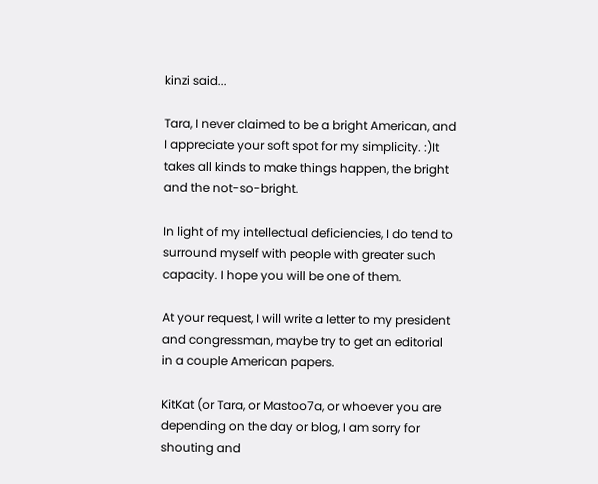kinzi said...

Tara, I never claimed to be a bright American, and I appreciate your soft spot for my simplicity. :)It takes all kinds to make things happen, the bright and the not-so-bright.

In light of my intellectual deficiencies, I do tend to surround myself with people with greater such capacity. I hope you will be one of them.

At your request, I will write a letter to my president and congressman, maybe try to get an editorial in a couple American papers.

KitKat (or Tara, or Mastoo7a, or whoever you are depending on the day or blog, I am sorry for shouting and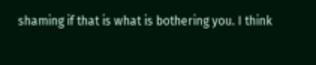shaming if that is what is bothering you. I think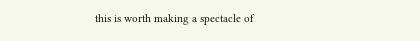this is worth making a spectacle of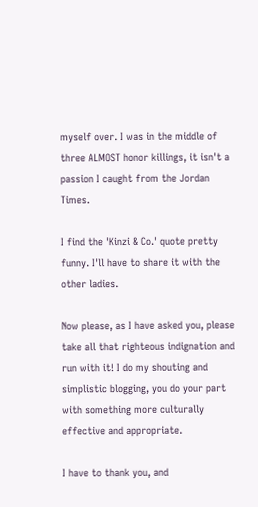myself over. I was in the middle of three ALMOST honor killings, it isn't a passion I caught from the Jordan Times.

I find the 'Kinzi & Co.' quote pretty funny. I'll have to share it with the other ladies.

Now please, as I have asked you, please take all that righteous indignation and run with it! I do my shouting and simplistic blogging, you do your part with something more culturally effective and appropriate.

I have to thank you, and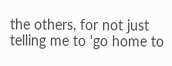the others, for not just telling me to 'go home to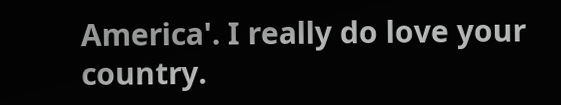America'. I really do love your country.